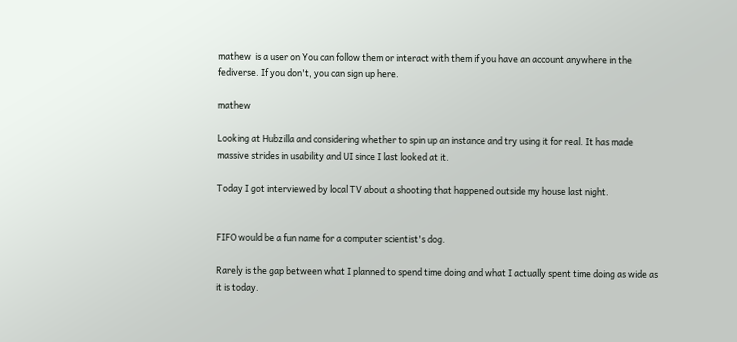mathew  is a user on You can follow them or interact with them if you have an account anywhere in the fediverse. If you don't, you can sign up here.

mathew

Looking at Hubzilla and considering whether to spin up an instance and try using it for real. It has made massive strides in usability and UI since I last looked at it.

Today I got interviewed by local TV about a shooting that happened outside my house last night.


FIFO would be a fun name for a computer scientist's dog.

Rarely is the gap between what I planned to spend time doing and what I actually spent time doing as wide as it is today.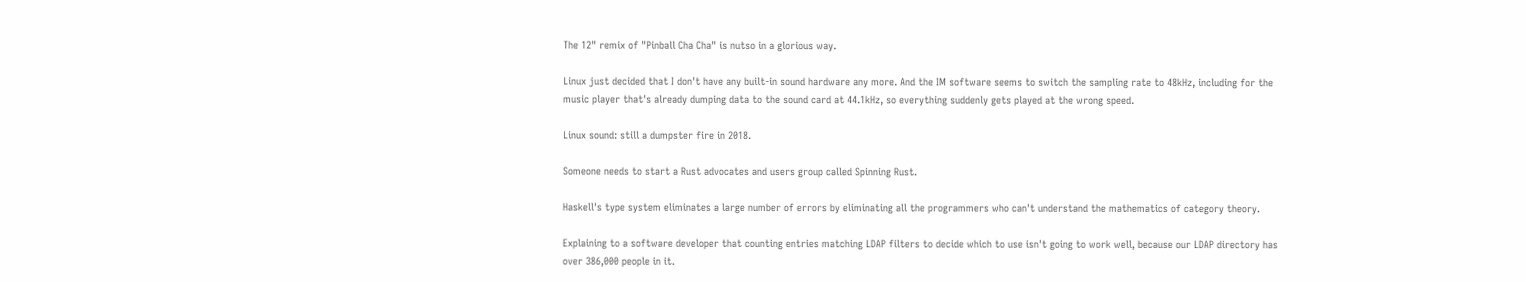The 12" remix of "Pinball Cha Cha" is nutso in a glorious way.

Linux just decided that I don't have any built-in sound hardware any more. And the IM software seems to switch the sampling rate to 48kHz, including for the music player that's already dumping data to the sound card at 44.1kHz, so everything suddenly gets played at the wrong speed.

Linux sound: still a dumpster fire in 2018.

Someone needs to start a Rust advocates and users group called Spinning Rust.

Haskell's type system eliminates a large number of errors by eliminating all the programmers who can't understand the mathematics of category theory.

Explaining to a software developer that counting entries matching LDAP filters to decide which to use isn't going to work well, because our LDAP directory has over 386,000 people in it.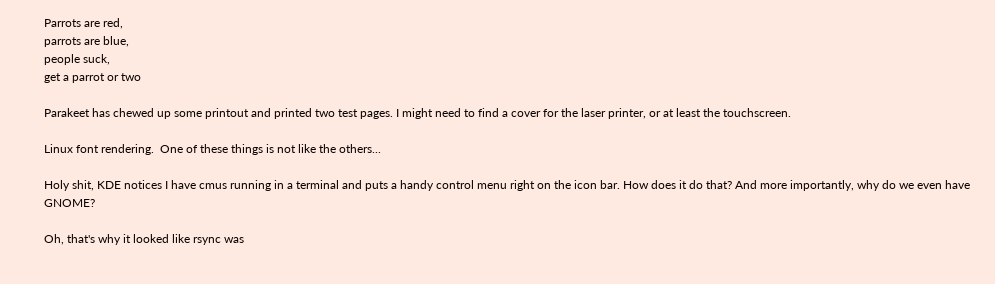Parrots are red,
parrots are blue,
people suck,
get a parrot or two

Parakeet has chewed up some printout and printed two test pages. I might need to find a cover for the laser printer, or at least the touchscreen.

Linux font rendering.  One of these things is not like the others...

Holy shit, KDE notices I have cmus running in a terminal and puts a handy control menu right on the icon bar. How does it do that? And more importantly, why do we even have GNOME?

Oh, that's why it looked like rsync was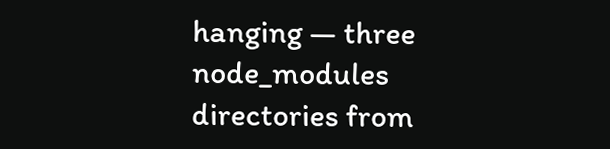hanging — three node_modules directories from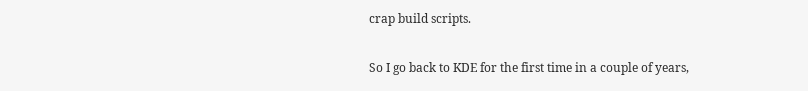crap build scripts.

So I go back to KDE for the first time in a couple of years,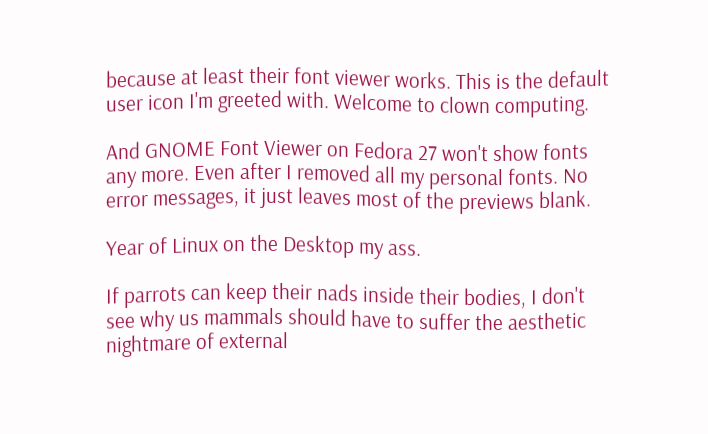because at least their font viewer works. This is the default user icon I'm greeted with. Welcome to clown computing.

And GNOME Font Viewer on Fedora 27 won't show fonts any more. Even after I removed all my personal fonts. No error messages, it just leaves most of the previews blank.

Year of Linux on the Desktop my ass.

If parrots can keep their nads inside their bodies, I don't see why us mammals should have to suffer the aesthetic nightmare of external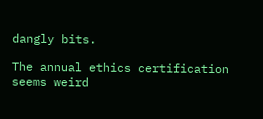dangly bits.

The annual ethics certification seems weird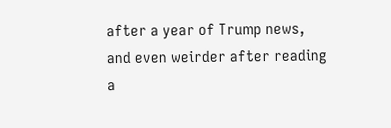after a year of Trump news, and even weirder after reading a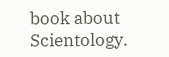book about Scientology.